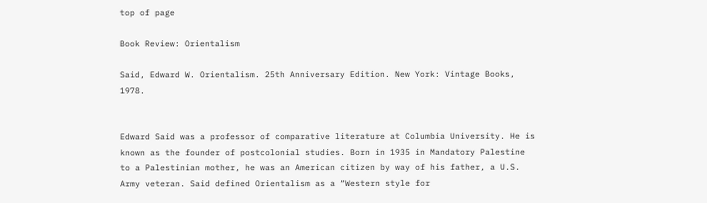top of page

Book Review: Orientalism

Said, Edward W. Orientalism. 25th Anniversary Edition. New York: Vintage Books, 1978.


Edward Said was a professor of comparative literature at Columbia University. He is known as the founder of postcolonial studies. Born in 1935 in Mandatory Palestine to a Palestinian mother, he was an American citizen by way of his father, a U.S. Army veteran. Said defined Orientalism as a “Western style for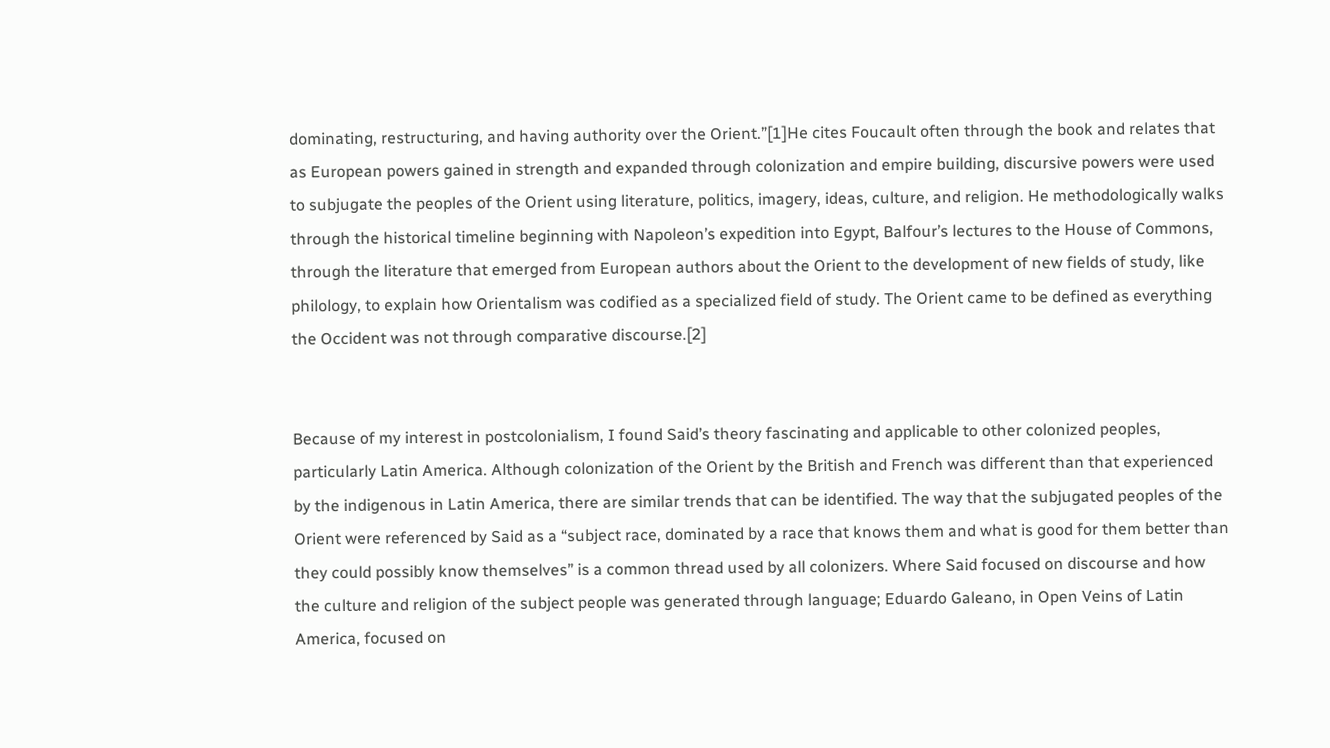dominating, restructuring, and having authority over the Orient.”[1]He cites Foucault often through the book and relates that as European powers gained in strength and expanded through colonization and empire building, discursive powers were used to subjugate the peoples of the Orient using literature, politics, imagery, ideas, culture, and religion. He methodologically walks through the historical timeline beginning with Napoleon’s expedition into Egypt, Balfour’s lectures to the House of Commons, through the literature that emerged from European authors about the Orient to the development of new fields of study, like philology, to explain how Orientalism was codified as a specialized field of study. The Orient came to be defined as everything the Occident was not through comparative discourse.[2]


Because of my interest in postcolonialism, I found Said’s theory fascinating and applicable to other colonized peoples, particularly Latin America. Although colonization of the Orient by the British and French was different than that experienced by the indigenous in Latin America, there are similar trends that can be identified. The way that the subjugated peoples of the Orient were referenced by Said as a “subject race, dominated by a race that knows them and what is good for them better than they could possibly know themselves” is a common thread used by all colonizers. Where Said focused on discourse and how the culture and religion of the subject people was generated through language; Eduardo Galeano, in Open Veins of Latin America, focused on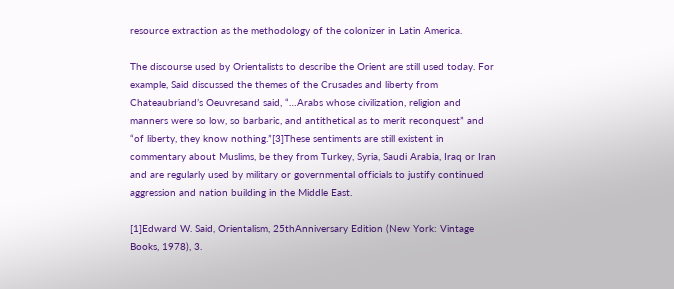resource extraction as the methodology of the colonizer in Latin America.

The discourse used by Orientalists to describe the Orient are still used today. For example, Said discussed the themes of the Crusades and liberty from Chateaubriand’s Oeuvresand said, “…Arabs whose civilization, religion and manners were so low, so barbaric, and antithetical as to merit reconquest” and “of liberty, they know nothing.”[3]These sentiments are still existent in commentary about Muslims, be they from Turkey, Syria, Saudi Arabia, Iraq or Iran and are regularly used by military or governmental officials to justify continued aggression and nation building in the Middle East.

[1]Edward W. Said, Orientalism, 25thAnniversary Edition (New York: Vintage Books, 1978), 3.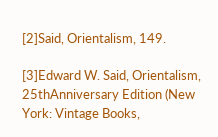[2]Said, Orientalism, 149.

[3]Edward W. Said, Orientalism, 25thAnniversary Edition (New York: Vintage Books,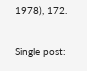1978), 172.

Single post: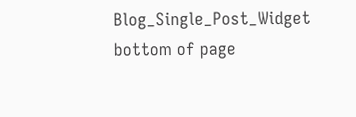Blog_Single_Post_Widget
bottom of page